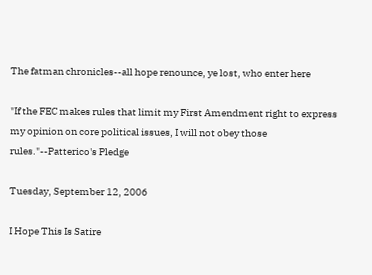The fatman chronicles--all hope renounce, ye lost, who enter here

"If the FEC makes rules that limit my First Amendment right to express my opinion on core political issues, I will not obey those rules."--Patterico's Pledge

Tuesday, September 12, 2006

I Hope This Is Satire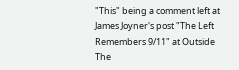"This" being a comment left at James Joyner's post "The Left Remembers 9/11" at Outside The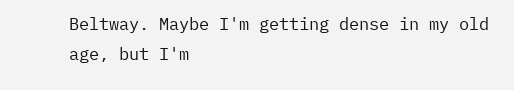Beltway. Maybe I'm getting dense in my old age, but I'm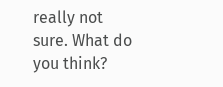really not sure. What do you think?